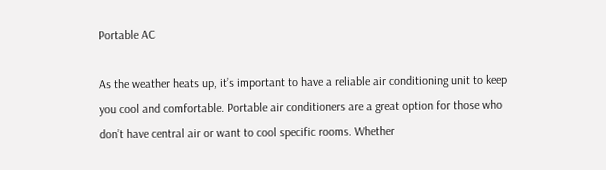Portable AC

As the weather heats up, it’s important to have a reliable air conditioning unit to keep you cool and comfortable. Portable air conditioners are a great option for those who don’t have central air or want to cool specific rooms. Whether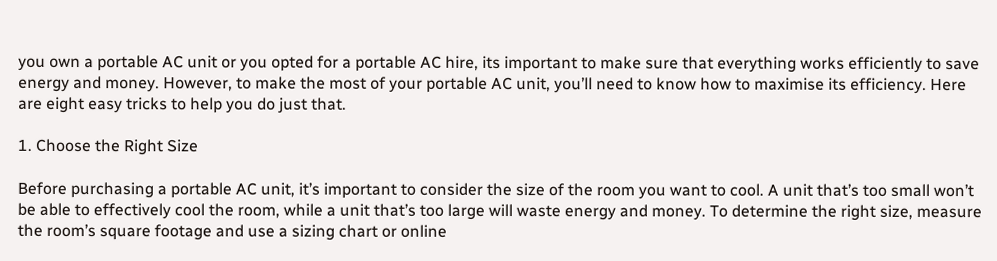you own a portable AC unit or you opted for a portable AC hire, its important to make sure that everything works efficiently to save energy and money. However, to make the most of your portable AC unit, you’ll need to know how to maximise its efficiency. Here are eight easy tricks to help you do just that.

1. Choose the Right Size

Before purchasing a portable AC unit, it’s important to consider the size of the room you want to cool. A unit that’s too small won’t be able to effectively cool the room, while a unit that’s too large will waste energy and money. To determine the right size, measure the room’s square footage and use a sizing chart or online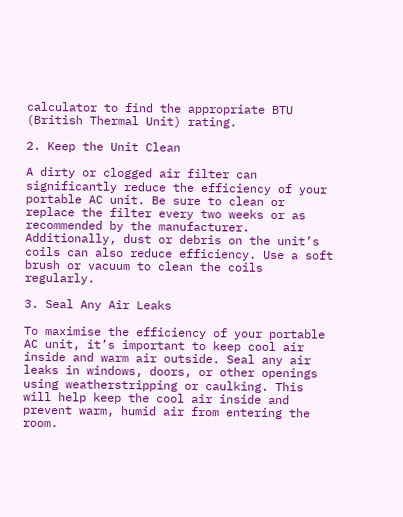calculator to find the appropriate BTU (British Thermal Unit) rating.

2. Keep the Unit Clean

A dirty or clogged air filter can significantly reduce the efficiency of your portable AC unit. Be sure to clean or replace the filter every two weeks or as recommended by the manufacturer. Additionally, dust or debris on the unit’s coils can also reduce efficiency. Use a soft brush or vacuum to clean the coils regularly.

3. Seal Any Air Leaks

To maximise the efficiency of your portable AC unit, it’s important to keep cool air inside and warm air outside. Seal any air leaks in windows, doors, or other openings using weatherstripping or caulking. This will help keep the cool air inside and prevent warm, humid air from entering the room.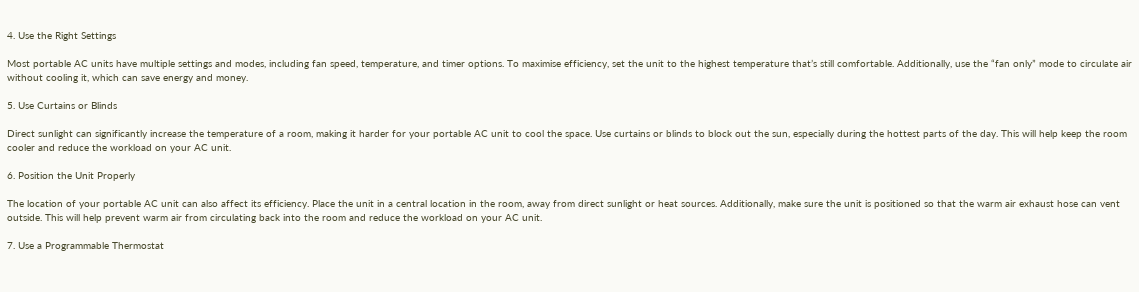4. Use the Right Settings

Most portable AC units have multiple settings and modes, including fan speed, temperature, and timer options. To maximise efficiency, set the unit to the highest temperature that’s still comfortable. Additionally, use the “fan only” mode to circulate air without cooling it, which can save energy and money.

5. Use Curtains or Blinds

Direct sunlight can significantly increase the temperature of a room, making it harder for your portable AC unit to cool the space. Use curtains or blinds to block out the sun, especially during the hottest parts of the day. This will help keep the room cooler and reduce the workload on your AC unit.

6. Position the Unit Properly

The location of your portable AC unit can also affect its efficiency. Place the unit in a central location in the room, away from direct sunlight or heat sources. Additionally, make sure the unit is positioned so that the warm air exhaust hose can vent outside. This will help prevent warm air from circulating back into the room and reduce the workload on your AC unit.

7. Use a Programmable Thermostat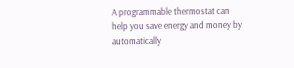A programmable thermostat can help you save energy and money by automatically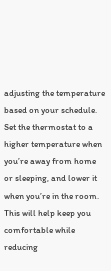adjusting the temperature based on your schedule. Set the thermostat to a higher temperature when you’re away from home or sleeping, and lower it when you’re in the room. This will help keep you comfortable while reducing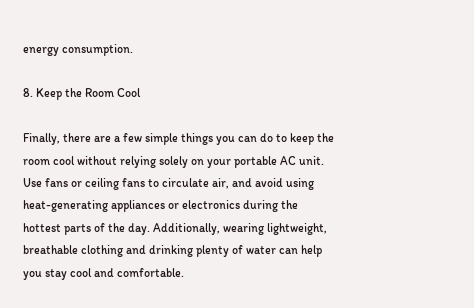energy consumption.

8. Keep the Room Cool

Finally, there are a few simple things you can do to keep the room cool without relying solely on your portable AC unit. Use fans or ceiling fans to circulate air, and avoid using heat-generating appliances or electronics during the hottest parts of the day. Additionally, wearing lightweight, breathable clothing and drinking plenty of water can help you stay cool and comfortable.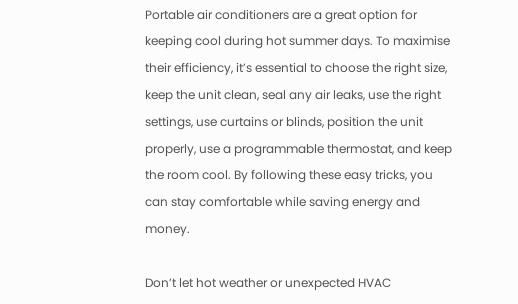Portable air conditioners are a great option for keeping cool during hot summer days. To maximise their efficiency, it’s essential to choose the right size, keep the unit clean, seal any air leaks, use the right settings, use curtains or blinds, position the unit properly, use a programmable thermostat, and keep the room cool. By following these easy tricks, you can stay comfortable while saving energy and money.

Don’t let hot weather or unexpected HVAC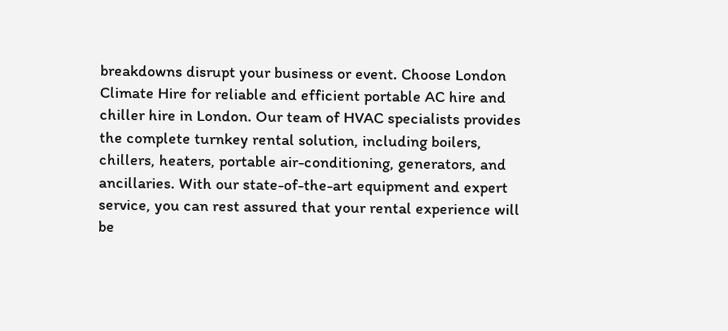breakdowns disrupt your business or event. Choose London Climate Hire for reliable and efficient portable AC hire and chiller hire in London. Our team of HVAC specialists provides the complete turnkey rental solution, including boilers, chillers, heaters, portable air-conditioning, generators, and ancillaries. With our state-of-the-art equipment and expert service, you can rest assured that your rental experience will be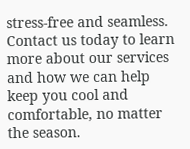stress-free and seamless. Contact us today to learn more about our services and how we can help keep you cool and comfortable, no matter the season.